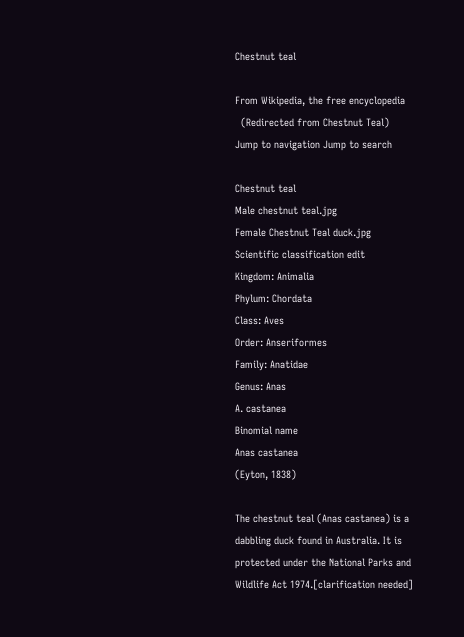Chestnut teal

From Wikipedia, the free encyclopedia
  (Redirected from Chestnut Teal)
Jump to navigation Jump to search

Chestnut teal
Male chestnut teal.jpg
Female Chestnut Teal duck.jpg
Scientific classification edit
Kingdom: Animalia
Phylum: Chordata
Class: Aves
Order: Anseriformes
Family: Anatidae
Genus: Anas
A. castanea
Binomial name
Anas castanea
(Eyton, 1838)

The chestnut teal (Anas castanea) is a dabbling duck found in Australia. It is protected under the National Parks and Wildlife Act 1974.[clarification needed]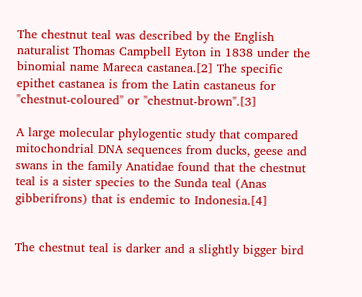The chestnut teal was described by the English naturalist Thomas Campbell Eyton in 1838 under the binomial name Mareca castanea.[2] The specific epithet castanea is from the Latin castaneus for "chestnut-coloured" or "chestnut-brown".[3]

A large molecular phylogentic study that compared mitochondrial DNA sequences from ducks, geese and swans in the family Anatidae found that the chestnut teal is a sister species to the Sunda teal (Anas gibberifrons) that is endemic to Indonesia.[4]


The chestnut teal is darker and a slightly bigger bird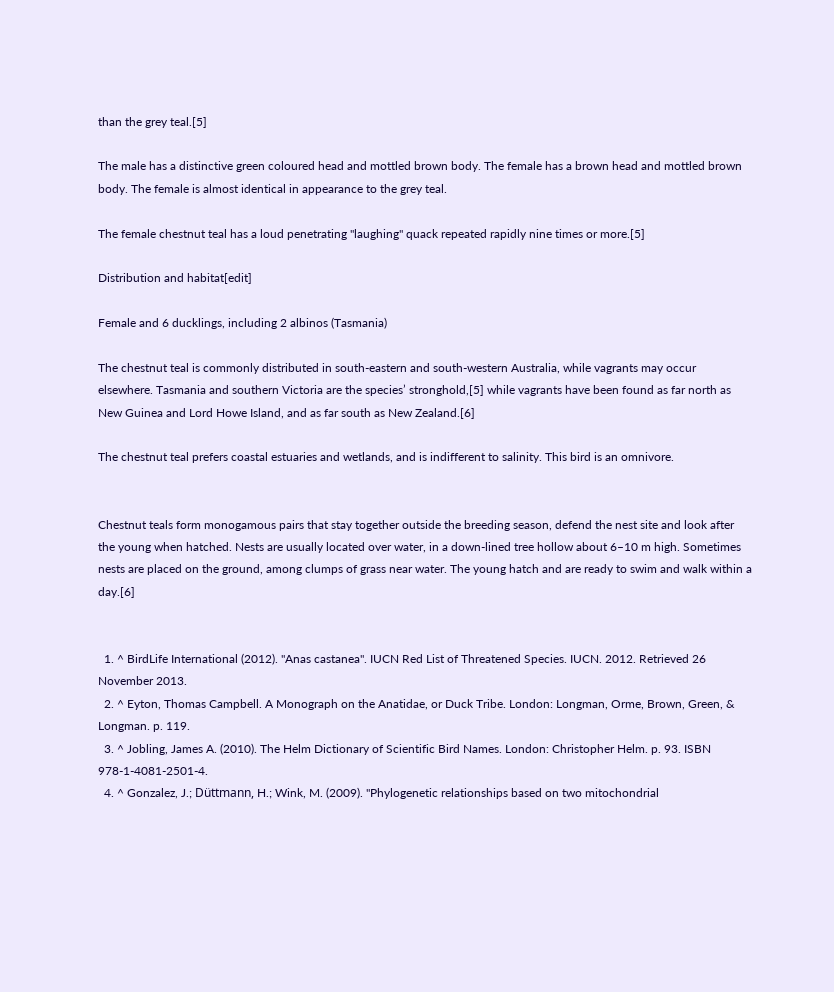than the grey teal.[5]

The male has a distinctive green coloured head and mottled brown body. The female has a brown head and mottled brown body. The female is almost identical in appearance to the grey teal.

The female chestnut teal has a loud penetrating "laughing" quack repeated rapidly nine times or more.[5]

Distribution and habitat[edit]

Female and 6 ducklings, including 2 albinos (Tasmania)

The chestnut teal is commonly distributed in south-eastern and south-western Australia, while vagrants may occur elsewhere. Tasmania and southern Victoria are the species’ stronghold,[5] while vagrants have been found as far north as New Guinea and Lord Howe Island, and as far south as New Zealand.[6]

The chestnut teal prefers coastal estuaries and wetlands, and is indifferent to salinity. This bird is an omnivore.


Chestnut teals form monogamous pairs that stay together outside the breeding season, defend the nest site and look after the young when hatched. Nests are usually located over water, in a down-lined tree hollow about 6–10 m high. Sometimes nests are placed on the ground, among clumps of grass near water. The young hatch and are ready to swim and walk within a day.[6]


  1. ^ BirdLife International (2012). "Anas castanea". IUCN Red List of Threatened Species. IUCN. 2012. Retrieved 26 November 2013.
  2. ^ Eyton, Thomas Campbell. A Monograph on the Anatidae, or Duck Tribe. London: Longman, Orme, Brown, Green, & Longman. p. 119.
  3. ^ Jobling, James A. (2010). The Helm Dictionary of Scientific Bird Names. London: Christopher Helm. p. 93. ISBN 978-1-4081-2501-4.
  4. ^ Gonzalez, J.; Düttmann, H.; Wink, M. (2009). "Phylogenetic relationships based on two mitochondrial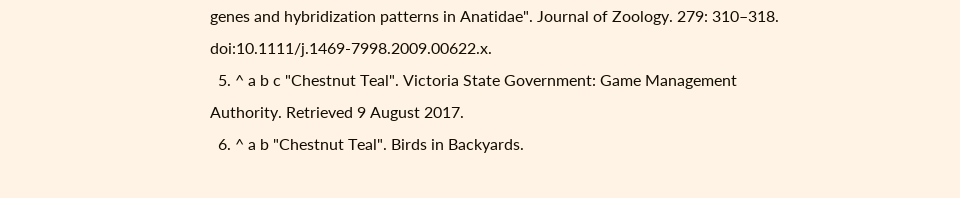genes and hybridization patterns in Anatidae". Journal of Zoology. 279: 310–318. doi:10.1111/j.1469-7998.2009.00622.x.
  5. ^ a b c "Chestnut Teal". Victoria State Government: Game Management Authority. Retrieved 9 August 2017.
  6. ^ a b "Chestnut Teal". Birds in Backyards.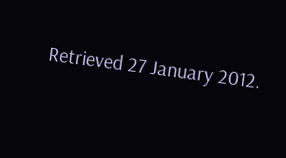Retrieved 27 January 2012.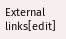External links[edit]